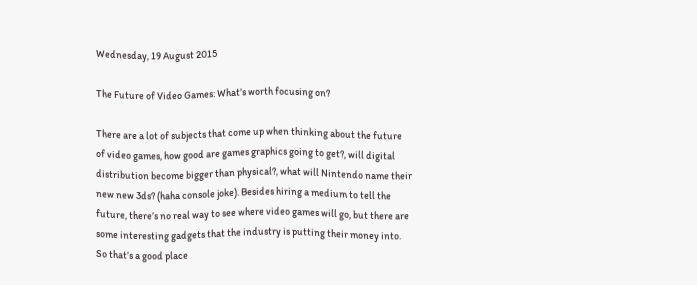Wednesday, 19 August 2015

The Future of Video Games: What’s worth focusing on?

There are a lot of subjects that come up when thinking about the future of video games, how good are games graphics going to get?, will digital distribution become bigger than physical?, what will Nintendo name their new new 3ds? (haha console joke). Besides hiring a medium to tell the future, there’s no real way to see where video games will go, but there are some interesting gadgets that the industry is putting their money into. So that’s a good place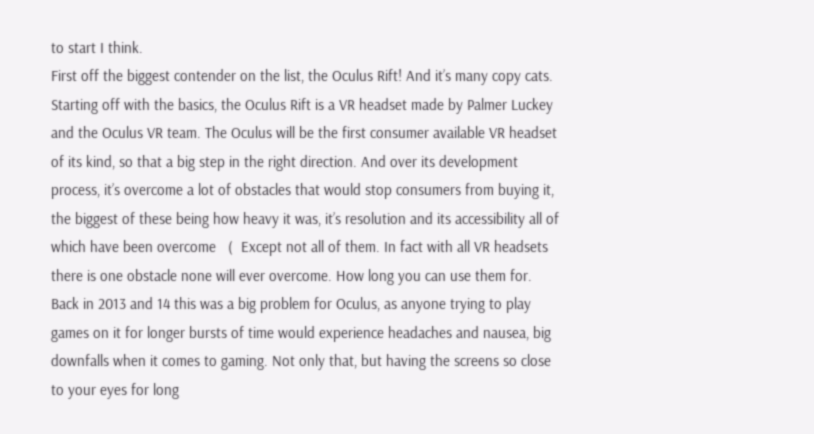to start I think.
First off the biggest contender on the list, the Oculus Rift! And it’s many copy cats. Starting off with the basics, the Oculus Rift is a VR headset made by Palmer Luckey and the Oculus VR team. The Oculus will be the first consumer available VR headset of its kind, so that a big step in the right direction. And over its development process, it’s overcome a lot of obstacles that would stop consumers from buying it, the biggest of these being how heavy it was, it’s resolution and its accessibility all of which have been overcome   (  Except not all of them. In fact with all VR headsets there is one obstacle none will ever overcome. How long you can use them for. Back in 2013 and 14 this was a big problem for Oculus, as anyone trying to play games on it for longer bursts of time would experience headaches and nausea, big downfalls when it comes to gaming. Not only that, but having the screens so close to your eyes for long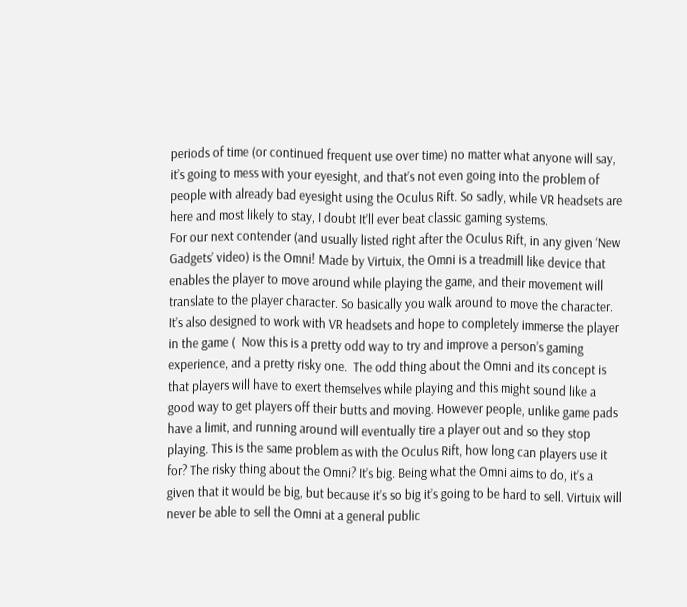periods of time (or continued frequent use over time) no matter what anyone will say, it’s going to mess with your eyesight, and that’s not even going into the problem of people with already bad eyesight using the Oculus Rift. So sadly, while VR headsets are here and most likely to stay, I doubt It’ll ever beat classic gaming systems.
For our next contender (and usually listed right after the Oculus Rift, in any given ‘New Gadgets’ video) is the Omni! Made by Virtuix, the Omni is a treadmill like device that enables the player to move around while playing the game, and their movement will translate to the player character. So basically you walk around to move the character.  It’s also designed to work with VR headsets and hope to completely immerse the player in the game (  Now this is a pretty odd way to try and improve a person’s gaming experience, and a pretty risky one.  The odd thing about the Omni and its concept is that players will have to exert themselves while playing and this might sound like a good way to get players off their butts and moving. However people, unlike game pads have a limit, and running around will eventually tire a player out and so they stop playing. This is the same problem as with the Oculus Rift, how long can players use it for? The risky thing about the Omni? It’s big. Being what the Omni aims to do, it’s a given that it would be big, but because it’s so big it’s going to be hard to sell. Virtuix will never be able to sell the Omni at a general public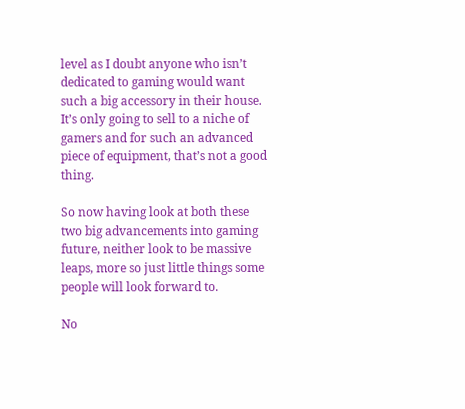level as I doubt anyone who isn’t dedicated to gaming would want such a big accessory in their house. It’s only going to sell to a niche of gamers and for such an advanced piece of equipment, that’s not a good thing.

So now having look at both these two big advancements into gaming future, neither look to be massive leaps, more so just little things some people will look forward to.

No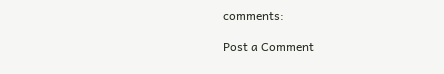comments:

Post a Comment